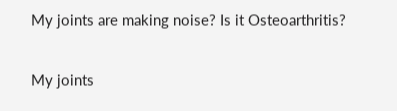My joints are making noise? Is it Osteoarthritis?

My joints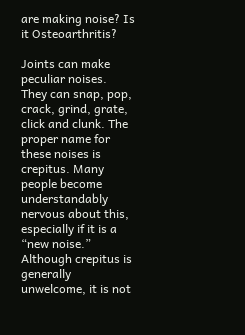are making noise? Is it Osteoarthritis?

Joints can make peculiar noises. They can snap, pop, crack, grind, grate, click and clunk. The proper name for these noises is crepitus. Many people become understandably nervous about this, especially if it is a “new noise.” Although crepitus is generally unwelcome, it is not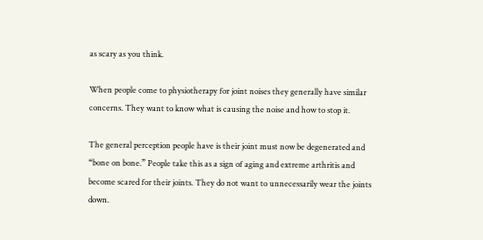as scary as you think.

When people come to physiotherapy for joint noises they generally have similar concerns. They want to know what is causing the noise and how to stop it.

The general perception people have is their joint must now be degenerated and “bone on bone.” People take this as a sign of aging and extreme arthritis and become scared for their joints. They do not want to unnecessarily wear the joints down.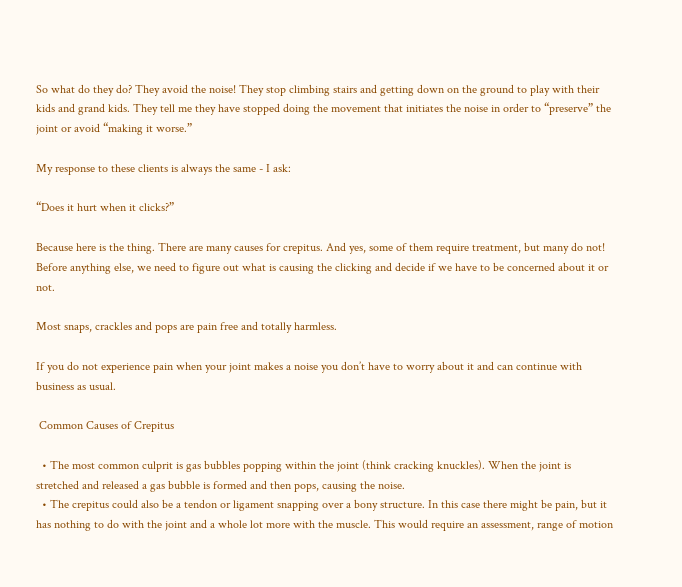So what do they do? They avoid the noise! They stop climbing stairs and getting down on the ground to play with their kids and grand kids. They tell me they have stopped doing the movement that initiates the noise in order to “preserve” the joint or avoid “making it worse.”

My response to these clients is always the same - I ask:

“Does it hurt when it clicks?”

Because here is the thing. There are many causes for crepitus. And yes, some of them require treatment, but many do not! Before anything else, we need to figure out what is causing the clicking and decide if we have to be concerned about it or not.

Most snaps, crackles and pops are pain free and totally harmless.

If you do not experience pain when your joint makes a noise you don’t have to worry about it and can continue with business as usual.

 Common Causes of Crepitus

  • The most common culprit is gas bubbles popping within the joint (think cracking knuckles). When the joint is stretched and released a gas bubble is formed and then pops, causing the noise.
  • The crepitus could also be a tendon or ligament snapping over a bony structure. In this case there might be pain, but it has nothing to do with the joint and a whole lot more with the muscle. This would require an assessment, range of motion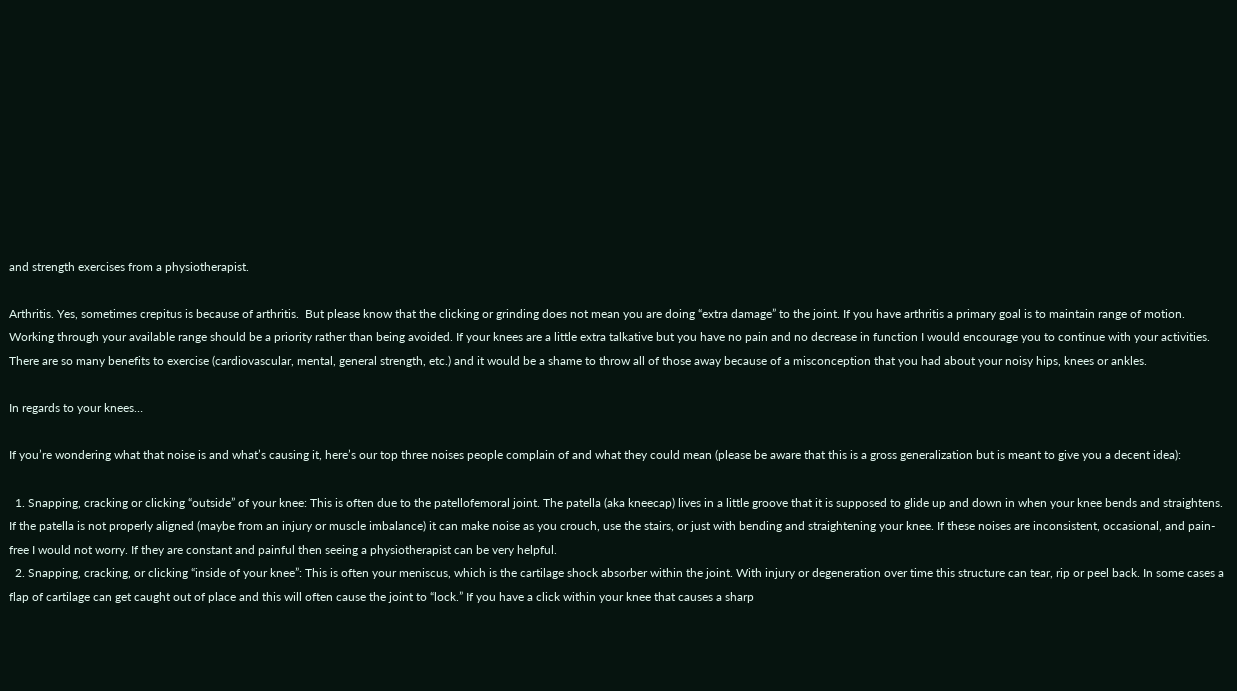and strength exercises from a physiotherapist.

Arthritis. Yes, sometimes crepitus is because of arthritis.  But please know that the clicking or grinding does not mean you are doing “extra damage” to the joint. If you have arthritis a primary goal is to maintain range of motion. Working through your available range should be a priority rather than being avoided. If your knees are a little extra talkative but you have no pain and no decrease in function I would encourage you to continue with your activities. There are so many benefits to exercise (cardiovascular, mental, general strength, etc.) and it would be a shame to throw all of those away because of a misconception that you had about your noisy hips, knees or ankles.

In regards to your knees…

If you’re wondering what that noise is and what’s causing it, here’s our top three noises people complain of and what they could mean (please be aware that this is a gross generalization but is meant to give you a decent idea):

  1. Snapping, cracking or clicking “outside” of your knee: This is often due to the patellofemoral joint. The patella (aka kneecap) lives in a little groove that it is supposed to glide up and down in when your knee bends and straightens. If the patella is not properly aligned (maybe from an injury or muscle imbalance) it can make noise as you crouch, use the stairs, or just with bending and straightening your knee. If these noises are inconsistent, occasional, and pain-free I would not worry. If they are constant and painful then seeing a physiotherapist can be very helpful.
  2. Snapping, cracking, or clicking “inside of your knee”: This is often your meniscus, which is the cartilage shock absorber within the joint. With injury or degeneration over time this structure can tear, rip or peel back. In some cases a flap of cartilage can get caught out of place and this will often cause the joint to “lock.” If you have a click within your knee that causes a sharp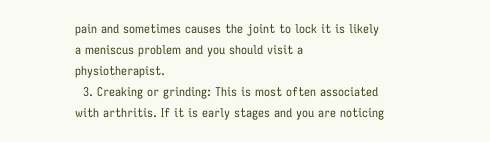pain and sometimes causes the joint to lock it is likely a meniscus problem and you should visit a physiotherapist.
  3. Creaking or grinding: This is most often associated with arthritis. If it is early stages and you are noticing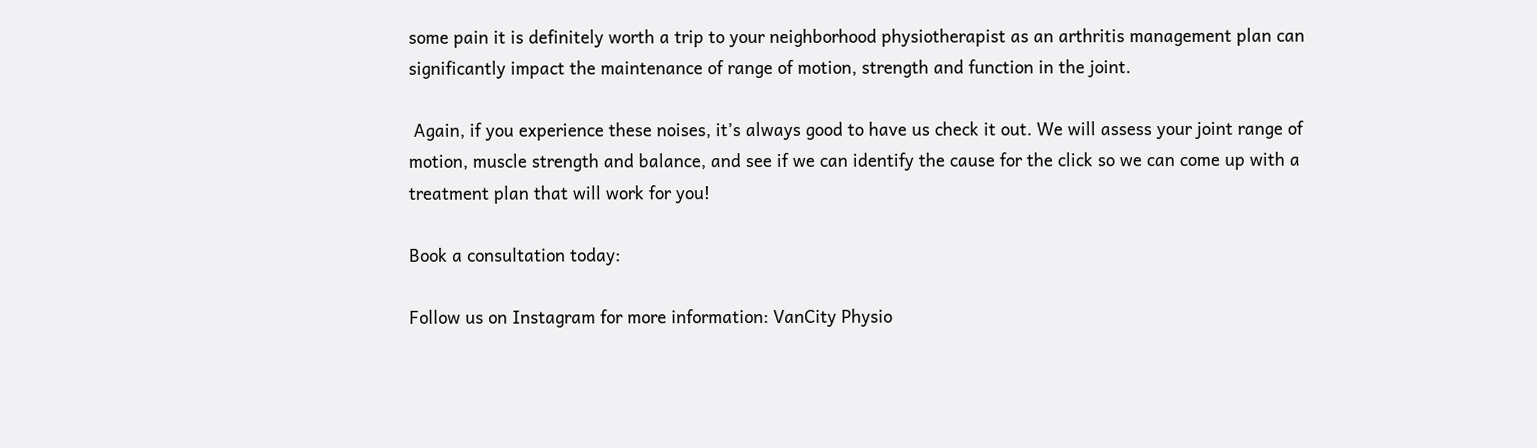some pain it is definitely worth a trip to your neighborhood physiotherapist as an arthritis management plan can significantly impact the maintenance of range of motion, strength and function in the joint.

 Again, if you experience these noises, it’s always good to have us check it out. We will assess your joint range of motion, muscle strength and balance, and see if we can identify the cause for the click so we can come up with a treatment plan that will work for you!

Book a consultation today:

Follow us on Instagram for more information: VanCity Physio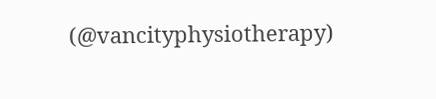(@vancityphysiotherapy)